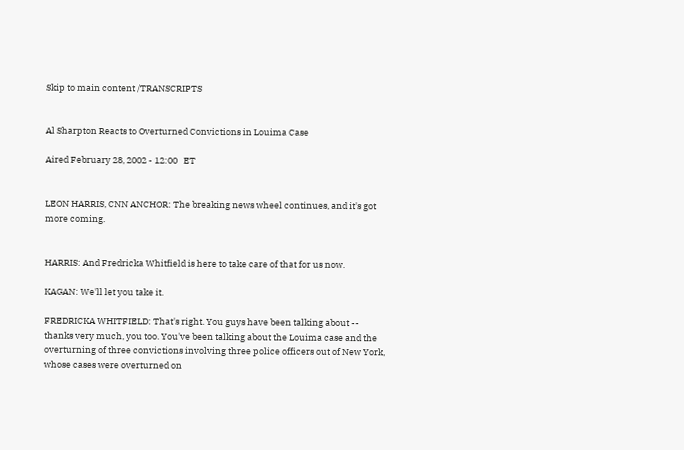Skip to main content /TRANSCRIPTS


Al Sharpton Reacts to Overturned Convictions in Louima Case

Aired February 28, 2002 - 12:00   ET


LEON HARRIS, CNN ANCHOR: The breaking news wheel continues, and it's got more coming.


HARRIS: And Fredricka Whitfield is here to take care of that for us now.

KAGAN: We'll let you take it.

FREDRICKA WHITFIELD: That's right. You guys have been talking about -- thanks very much, you too. You've been talking about the Louima case and the overturning of three convictions involving three police officers out of New York, whose cases were overturned on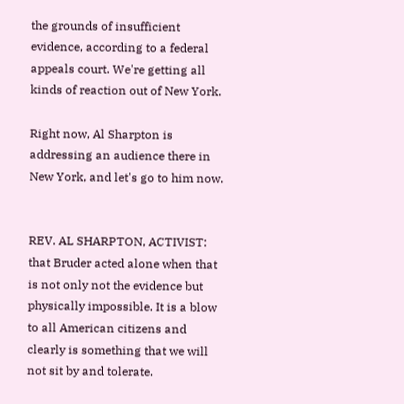the grounds of insufficient evidence, according to a federal appeals court. We're getting all kinds of reaction out of New York.

Right now, Al Sharpton is addressing an audience there in New York, and let's go to him now.


REV. AL SHARPTON, ACTIVIST: that Bruder acted alone when that is not only not the evidence but physically impossible. It is a blow to all American citizens and clearly is something that we will not sit by and tolerate.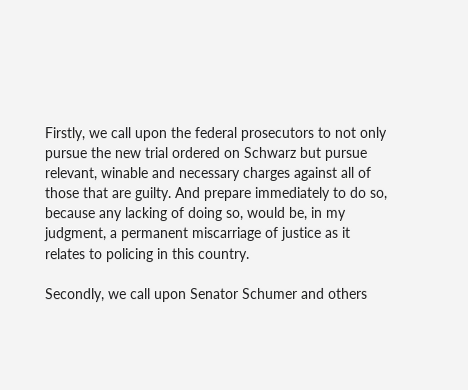Firstly, we call upon the federal prosecutors to not only pursue the new trial ordered on Schwarz but pursue relevant, winable and necessary charges against all of those that are guilty. And prepare immediately to do so, because any lacking of doing so, would be, in my judgment, a permanent miscarriage of justice as it relates to policing in this country.

Secondly, we call upon Senator Schumer and others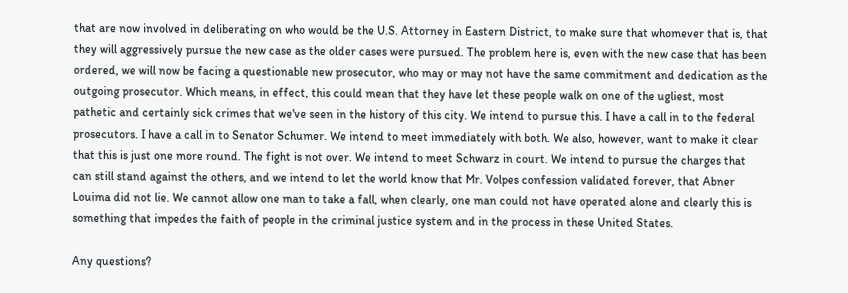that are now involved in deliberating on who would be the U.S. Attorney in Eastern District, to make sure that whomever that is, that they will aggressively pursue the new case as the older cases were pursued. The problem here is, even with the new case that has been ordered, we will now be facing a questionable new prosecutor, who may or may not have the same commitment and dedication as the outgoing prosecutor. Which means, in effect, this could mean that they have let these people walk on one of the ugliest, most pathetic and certainly sick crimes that we've seen in the history of this city. We intend to pursue this. I have a call in to the federal prosecutors. I have a call in to Senator Schumer. We intend to meet immediately with both. We also, however, want to make it clear that this is just one more round. The fight is not over. We intend to meet Schwarz in court. We intend to pursue the charges that can still stand against the others, and we intend to let the world know that Mr. Volpes confession validated forever, that Abner Louima did not lie. We cannot allow one man to take a fall, when clearly, one man could not have operated alone and clearly this is something that impedes the faith of people in the criminal justice system and in the process in these United States.

Any questions?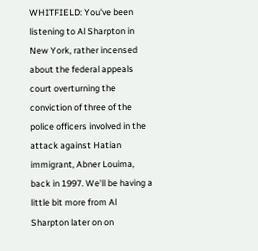WHITFIELD: You've been listening to Al Sharpton in New York, rather incensed about the federal appeals court overturning the conviction of three of the police officers involved in the attack against Hatian immigrant, Abner Louima, back in 1997. We'll be having a little bit more from Al Sharpton later on on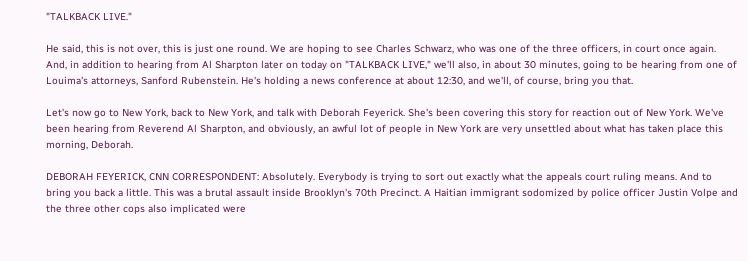"TALKBACK LIVE."

He said, this is not over, this is just one round. We are hoping to see Charles Schwarz, who was one of the three officers, in court once again. And, in addition to hearing from Al Sharpton later on today on "TALKBACK LIVE," we'll also, in about 30 minutes, going to be hearing from one of Louima's attorneys, Sanford Rubenstein. He's holding a news conference at about 12:30, and we'll, of course, bring you that.

Let's now go to New York, back to New York, and talk with Deborah Feyerick. She's been covering this story for reaction out of New York. We've been hearing from Reverend Al Sharpton, and obviously, an awful lot of people in New York are very unsettled about what has taken place this morning, Deborah.

DEBORAH FEYERICK, CNN CORRESPONDENT: Absolutely. Everybody is trying to sort out exactly what the appeals court ruling means. And to bring you back a little. This was a brutal assault inside Brooklyn's 70th Precinct. A Haitian immigrant sodomized by police officer Justin Volpe and the three other cops also implicated were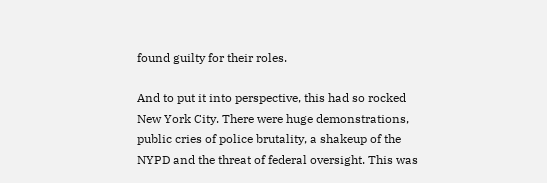found guilty for their roles.

And to put it into perspective, this had so rocked New York City. There were huge demonstrations, public cries of police brutality, a shakeup of the NYPD and the threat of federal oversight. This was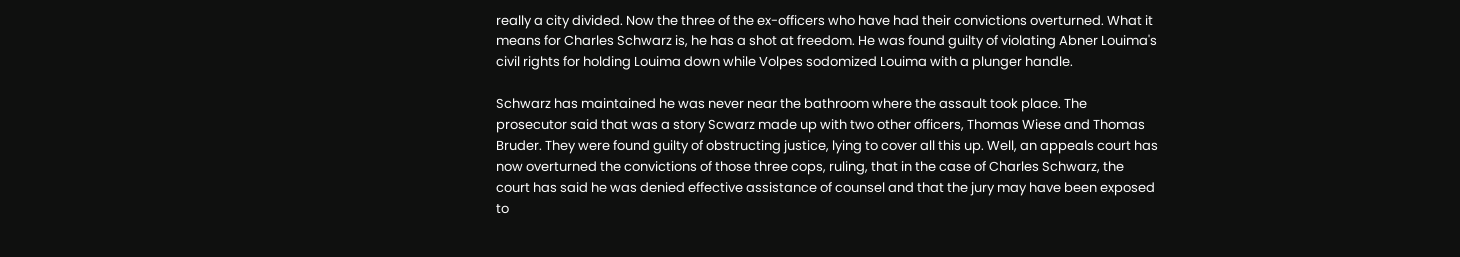really a city divided. Now the three of the ex-officers who have had their convictions overturned. What it means for Charles Schwarz is, he has a shot at freedom. He was found guilty of violating Abner Louima's civil rights for holding Louima down while Volpes sodomized Louima with a plunger handle.

Schwarz has maintained he was never near the bathroom where the assault took place. The prosecutor said that was a story Scwarz made up with two other officers, Thomas Wiese and Thomas Bruder. They were found guilty of obstructing justice, lying to cover all this up. Well, an appeals court has now overturned the convictions of those three cops, ruling, that in the case of Charles Schwarz, the court has said he was denied effective assistance of counsel and that the jury may have been exposed to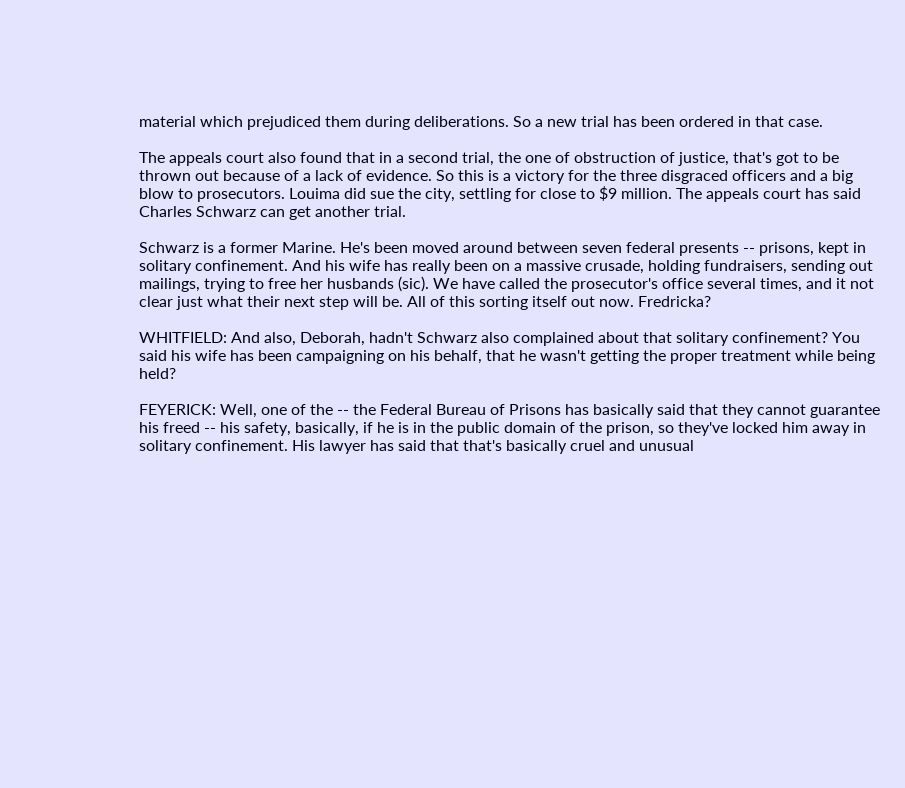material which prejudiced them during deliberations. So a new trial has been ordered in that case.

The appeals court also found that in a second trial, the one of obstruction of justice, that's got to be thrown out because of a lack of evidence. So this is a victory for the three disgraced officers and a big blow to prosecutors. Louima did sue the city, settling for close to $9 million. The appeals court has said Charles Schwarz can get another trial.

Schwarz is a former Marine. He's been moved around between seven federal presents -- prisons, kept in solitary confinement. And his wife has really been on a massive crusade, holding fundraisers, sending out mailings, trying to free her husbands (sic). We have called the prosecutor's office several times, and it not clear just what their next step will be. All of this sorting itself out now. Fredricka?

WHITFIELD: And also, Deborah, hadn't Schwarz also complained about that solitary confinement? You said his wife has been campaigning on his behalf, that he wasn't getting the proper treatment while being held?

FEYERICK: Well, one of the -- the Federal Bureau of Prisons has basically said that they cannot guarantee his freed -- his safety, basically, if he is in the public domain of the prison, so they've locked him away in solitary confinement. His lawyer has said that that's basically cruel and unusual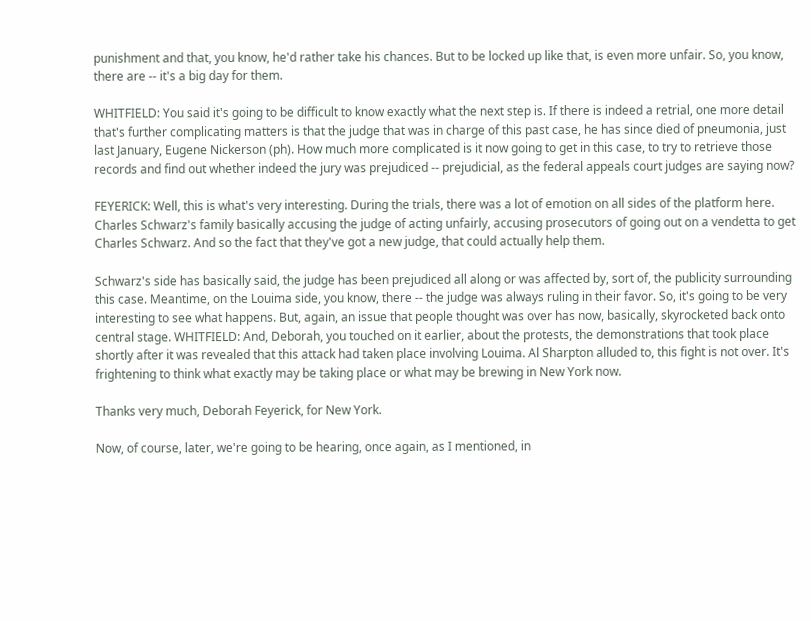punishment and that, you know, he'd rather take his chances. But to be locked up like that, is even more unfair. So, you know, there are -- it's a big day for them.

WHITFIELD: You said it's going to be difficult to know exactly what the next step is. If there is indeed a retrial, one more detail that's further complicating matters is that the judge that was in charge of this past case, he has since died of pneumonia, just last January, Eugene Nickerson (ph). How much more complicated is it now going to get in this case, to try to retrieve those records and find out whether indeed the jury was prejudiced -- prejudicial, as the federal appeals court judges are saying now?

FEYERICK: Well, this is what's very interesting. During the trials, there was a lot of emotion on all sides of the platform here. Charles Schwarz's family basically accusing the judge of acting unfairly, accusing prosecutors of going out on a vendetta to get Charles Schwarz. And so the fact that they've got a new judge, that could actually help them.

Schwarz's side has basically said, the judge has been prejudiced all along or was affected by, sort of, the publicity surrounding this case. Meantime, on the Louima side, you know, there -- the judge was always ruling in their favor. So, it's going to be very interesting to see what happens. But, again, an issue that people thought was over has now, basically, skyrocketed back onto central stage. WHITFIELD: And, Deborah, you touched on it earlier, about the protests, the demonstrations that took place shortly after it was revealed that this attack had taken place involving Louima. Al Sharpton alluded to, this fight is not over. It's frightening to think what exactly may be taking place or what may be brewing in New York now.

Thanks very much, Deborah Feyerick, for New York.

Now, of course, later, we're going to be hearing, once again, as I mentioned, in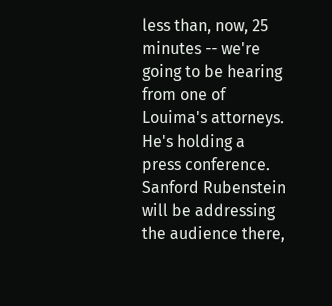less than, now, 25 minutes -- we're going to be hearing from one of Louima's attorneys. He's holding a press conference. Sanford Rubenstein will be addressing the audience there,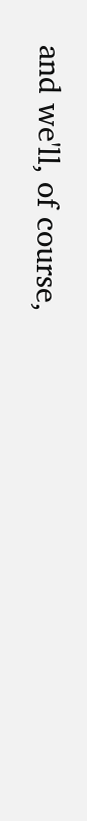and we'll, of course,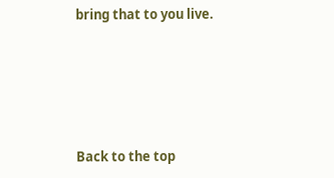bring that to you live.





Back to the top